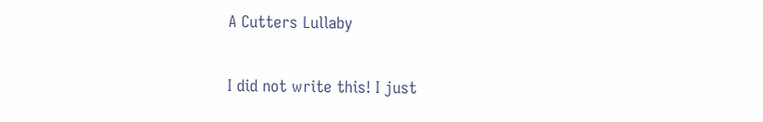A Cutters Lullaby

I did not write this! I just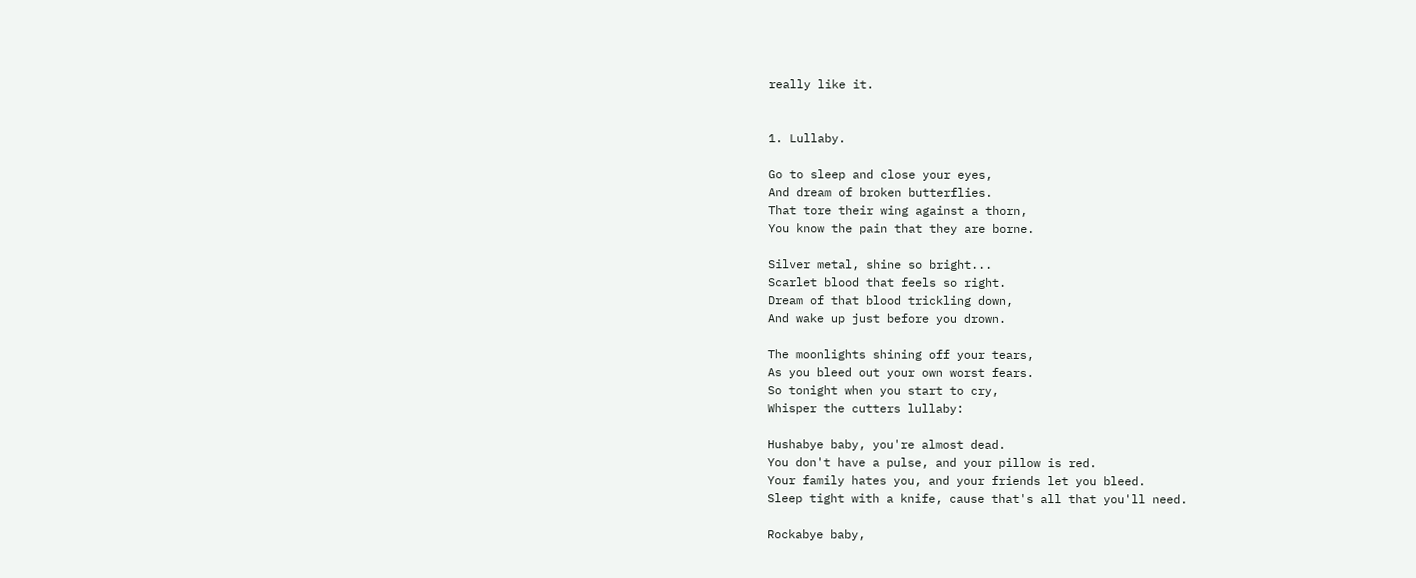really like it.


1. Lullaby.

Go to sleep and close your eyes,
And dream of broken butterflies.
That tore their wing against a thorn,
You know the pain that they are borne.

Silver metal, shine so bright...
Scarlet blood that feels so right.
Dream of that blood trickling down,
And wake up just before you drown.

The moonlights shining off your tears,
As you bleed out your own worst fears.
So tonight when you start to cry,
Whisper the cutters lullaby:

Hushabye baby, you're almost dead.
You don't have a pulse, and your pillow is red.
Your family hates you, and your friends let you bleed.
Sleep tight with a knife, cause that's all that you'll need.

Rockabye baby,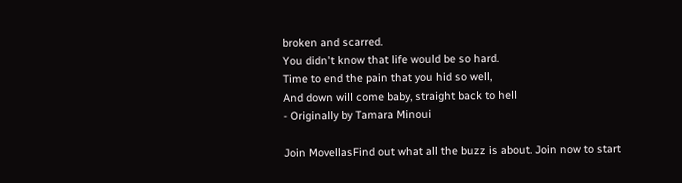broken and scarred.
You didn't know that life would be so hard.
Time to end the pain that you hid so well,
And down will come baby, straight back to hell
- Originally by Tamara Minoui

Join MovellasFind out what all the buzz is about. Join now to start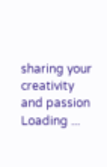sharing your creativity and passion
Loading ...